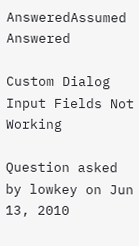AnsweredAssumed Answered

Custom Dialog Input Fields Not Working

Question asked by lowkey on Jun 13, 2010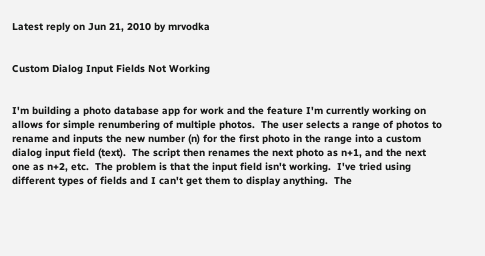Latest reply on Jun 21, 2010 by mrvodka


Custom Dialog Input Fields Not Working


I'm building a photo database app for work and the feature I'm currently working on allows for simple renumbering of multiple photos.  The user selects a range of photos to rename and inputs the new number (n) for the first photo in the range into a custom dialog input field (text).  The script then renames the next photo as n+1, and the next one as n+2, etc.  The problem is that the input field isn't working.  I've tried using different types of fields and I can't get them to display anything.  The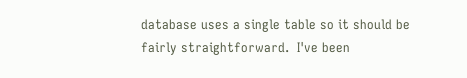database uses a single table so it should be fairly straightforward.  I've been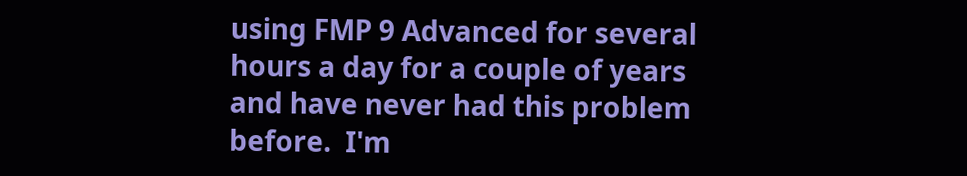using FMP 9 Advanced for several hours a day for a couple of years and have never had this problem before.  I'm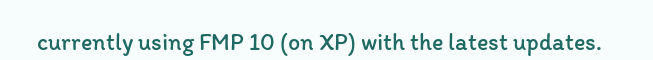currently using FMP 10 (on XP) with the latest updates.